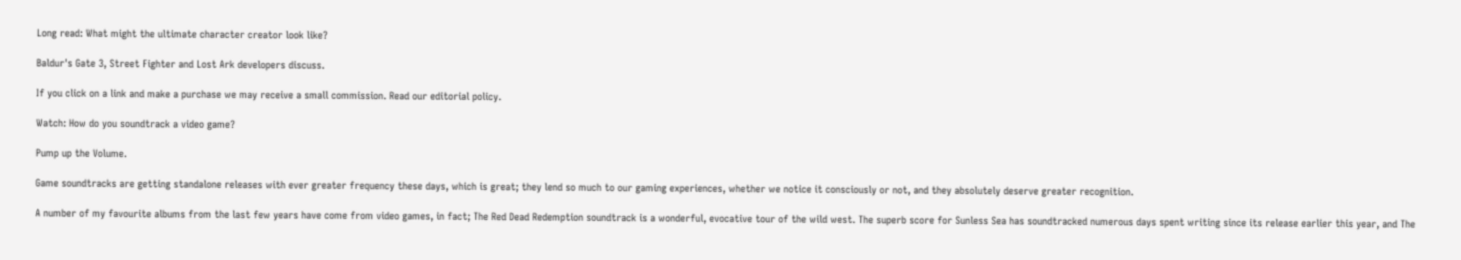Long read: What might the ultimate character creator look like?

Baldur's Gate 3, Street Fighter and Lost Ark developers discuss.

If you click on a link and make a purchase we may receive a small commission. Read our editorial policy.

Watch: How do you soundtrack a video game?

Pump up the Volume.

Game soundtracks are getting standalone releases with ever greater frequency these days, which is great; they lend so much to our gaming experiences, whether we notice it consciously or not, and they absolutely deserve greater recognition.

A number of my favourite albums from the last few years have come from video games, in fact; The Red Dead Redemption soundtrack is a wonderful, evocative tour of the wild west. The superb score for Sunless Sea has soundtracked numerous days spent writing since its release earlier this year, and The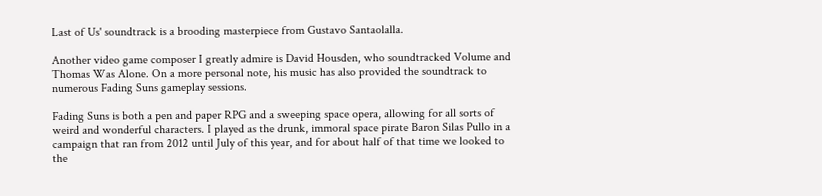Last of Us' soundtrack is a brooding masterpiece from Gustavo Santaolalla.

Another video game composer I greatly admire is David Housden, who soundtracked Volume and Thomas Was Alone. On a more personal note, his music has also provided the soundtrack to numerous Fading Suns gameplay sessions.

Fading Suns is both a pen and paper RPG and a sweeping space opera, allowing for all sorts of weird and wonderful characters. I played as the drunk, immoral space pirate Baron Silas Pullo in a campaign that ran from 2012 until July of this year, and for about half of that time we looked to the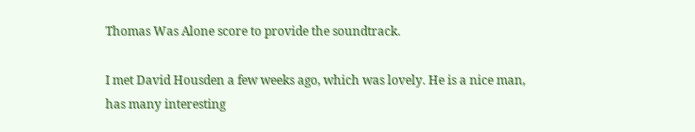Thomas Was Alone score to provide the soundtrack.

I met David Housden a few weeks ago, which was lovely. He is a nice man, has many interesting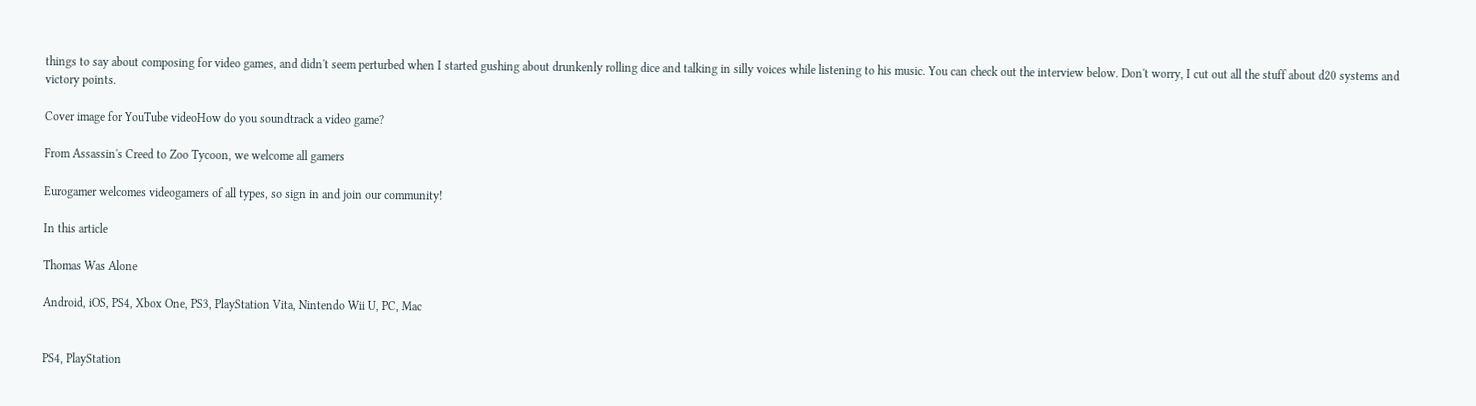things to say about composing for video games, and didn't seem perturbed when I started gushing about drunkenly rolling dice and talking in silly voices while listening to his music. You can check out the interview below. Don't worry, I cut out all the stuff about d20 systems and victory points.

Cover image for YouTube videoHow do you soundtrack a video game?

From Assassin's Creed to Zoo Tycoon, we welcome all gamers

Eurogamer welcomes videogamers of all types, so sign in and join our community!

In this article

Thomas Was Alone

Android, iOS, PS4, Xbox One, PS3, PlayStation Vita, Nintendo Wii U, PC, Mac


PS4, PlayStation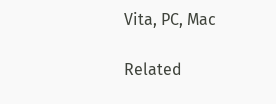Vita, PC, Mac

Related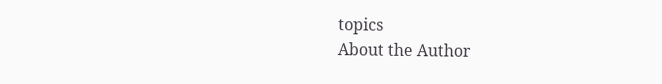topics
About the Author